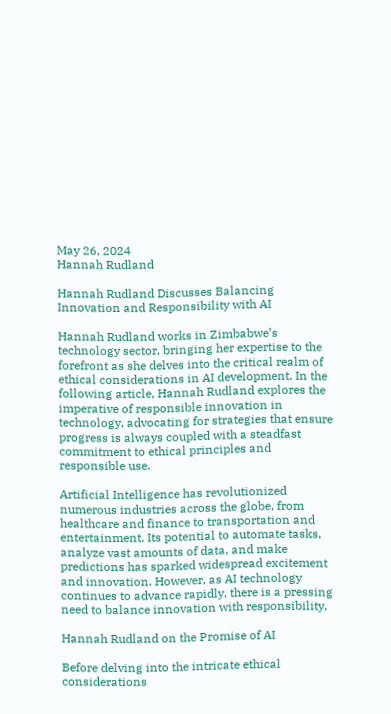May 26, 2024
Hannah Rudland

Hannah Rudland Discusses Balancing Innovation and Responsibility with AI

Hannah Rudland works in Zimbabwe’s technology sector, bringing her expertise to the forefront as she delves into the critical realm of ethical considerations in AI development. In the following article, Hannah Rudland explores the imperative of responsible innovation in technology, advocating for strategies that ensure progress is always coupled with a steadfast commitment to ethical principles and responsible use.

Artificial Intelligence has revolutionized numerous industries across the globe, from healthcare and finance to transportation and entertainment. Its potential to automate tasks, analyze vast amounts of data, and make predictions has sparked widespread excitement and innovation. However, as AI technology continues to advance rapidly, there is a pressing need to balance innovation with responsibility.

Hannah Rudland on the Promise of AI

Before delving into the intricate ethical considerations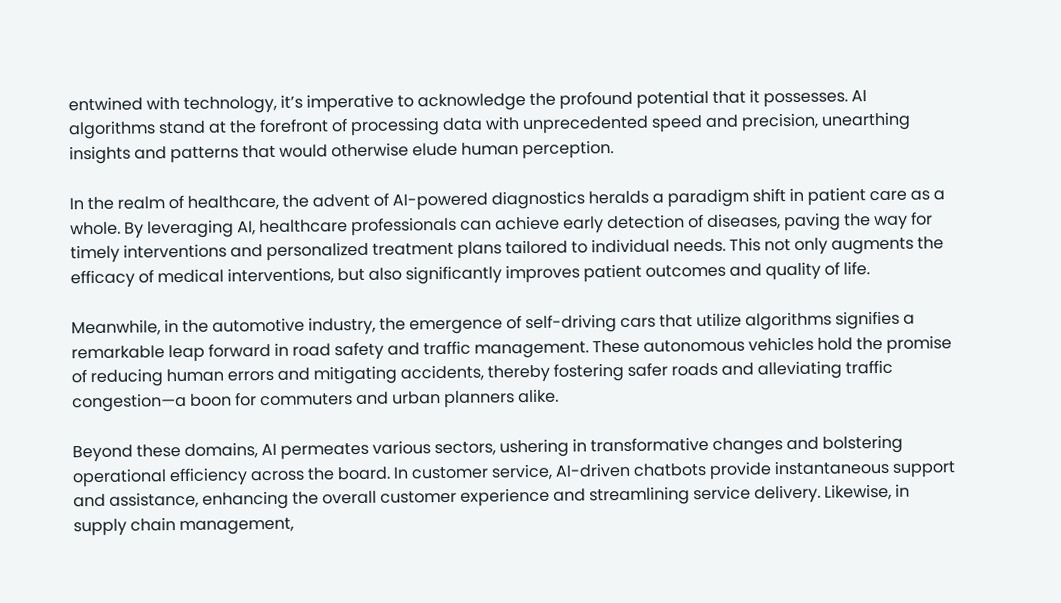entwined with technology, it’s imperative to acknowledge the profound potential that it possesses. AI algorithms stand at the forefront of processing data with unprecedented speed and precision, unearthing insights and patterns that would otherwise elude human perception.

In the realm of healthcare, the advent of AI-powered diagnostics heralds a paradigm shift in patient care as a whole. By leveraging AI, healthcare professionals can achieve early detection of diseases, paving the way for timely interventions and personalized treatment plans tailored to individual needs. This not only augments the efficacy of medical interventions, but also significantly improves patient outcomes and quality of life.

Meanwhile, in the automotive industry, the emergence of self-driving cars that utilize algorithms signifies a remarkable leap forward in road safety and traffic management. These autonomous vehicles hold the promise of reducing human errors and mitigating accidents, thereby fostering safer roads and alleviating traffic congestion—a boon for commuters and urban planners alike.

Beyond these domains, AI permeates various sectors, ushering in transformative changes and bolstering operational efficiency across the board. In customer service, AI-driven chatbots provide instantaneous support and assistance, enhancing the overall customer experience and streamlining service delivery. Likewise, in supply chain management,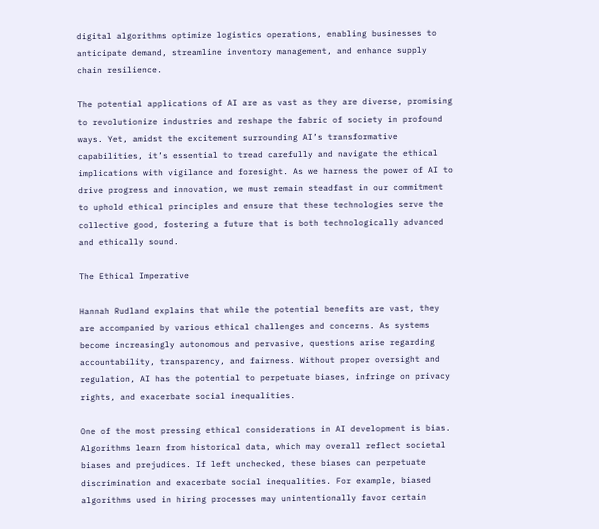digital algorithms optimize logistics operations, enabling businesses to anticipate demand, streamline inventory management, and enhance supply chain resilience.

The potential applications of AI are as vast as they are diverse, promising to revolutionize industries and reshape the fabric of society in profound ways. Yet, amidst the excitement surrounding AI’s transformative capabilities, it’s essential to tread carefully and navigate the ethical implications with vigilance and foresight. As we harness the power of AI to drive progress and innovation, we must remain steadfast in our commitment to uphold ethical principles and ensure that these technologies serve the collective good, fostering a future that is both technologically advanced and ethically sound.

The Ethical Imperative

Hannah Rudland explains that while the potential benefits are vast, they are accompanied by various ethical challenges and concerns. As systems become increasingly autonomous and pervasive, questions arise regarding accountability, transparency, and fairness. Without proper oversight and regulation, AI has the potential to perpetuate biases, infringe on privacy rights, and exacerbate social inequalities.

One of the most pressing ethical considerations in AI development is bias. Algorithms learn from historical data, which may overall reflect societal biases and prejudices. If left unchecked, these biases can perpetuate discrimination and exacerbate social inequalities. For example, biased algorithms used in hiring processes may unintentionally favor certain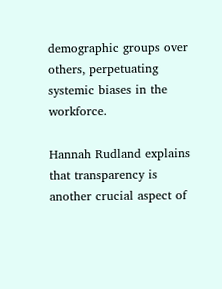demographic groups over others, perpetuating systemic biases in the workforce.

Hannah Rudland explains that transparency is another crucial aspect of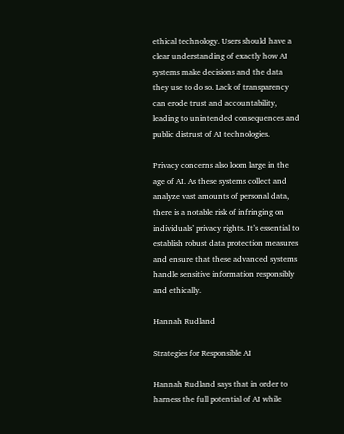ethical technology. Users should have a clear understanding of exactly how AI systems make decisions and the data they use to do so. Lack of transparency can erode trust and accountability, leading to unintended consequences and public distrust of AI technologies.

Privacy concerns also loom large in the age of AI. As these systems collect and analyze vast amounts of personal data, there is a notable risk of infringing on individuals’ privacy rights. It’s essential to establish robust data protection measures and ensure that these advanced systems handle sensitive information responsibly and ethically.

Hannah Rudland

Strategies for Responsible AI

Hannah Rudland says that in order to harness the full potential of AI while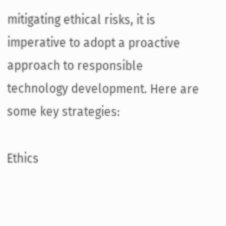mitigating ethical risks, it is imperative to adopt a proactive approach to responsible technology development. Here are some key strategies:

Ethics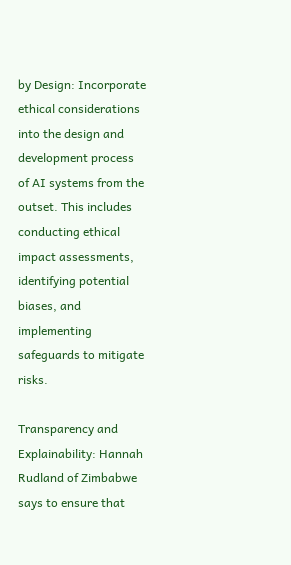by Design: Incorporate ethical considerations into the design and development process of AI systems from the outset. This includes conducting ethical impact assessments, identifying potential biases, and implementing safeguards to mitigate risks.

Transparency and Explainability: Hannah Rudland of Zimbabwe says to ensure that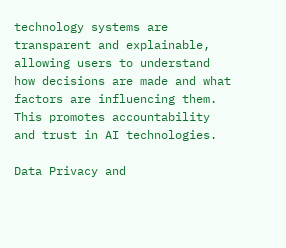technology systems are transparent and explainable, allowing users to understand how decisions are made and what factors are influencing them. This promotes accountability and trust in AI technologies.

Data Privacy and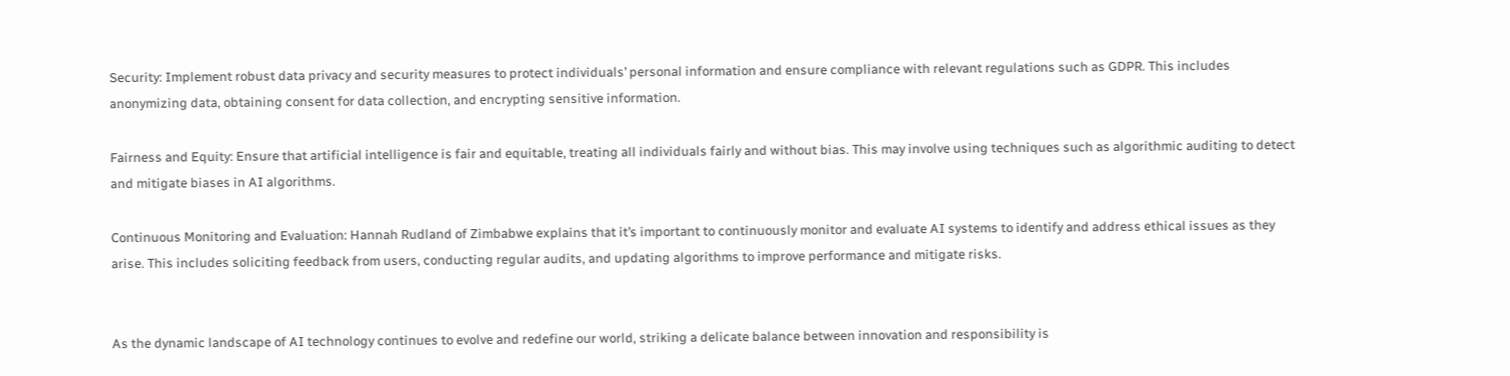Security: Implement robust data privacy and security measures to protect individuals’ personal information and ensure compliance with relevant regulations such as GDPR. This includes anonymizing data, obtaining consent for data collection, and encrypting sensitive information.

Fairness and Equity: Ensure that artificial intelligence is fair and equitable, treating all individuals fairly and without bias. This may involve using techniques such as algorithmic auditing to detect and mitigate biases in AI algorithms.

Continuous Monitoring and Evaluation: Hannah Rudland of Zimbabwe explains that it’s important to continuously monitor and evaluate AI systems to identify and address ethical issues as they arise. This includes soliciting feedback from users, conducting regular audits, and updating algorithms to improve performance and mitigate risks.


As the dynamic landscape of AI technology continues to evolve and redefine our world, striking a delicate balance between innovation and responsibility is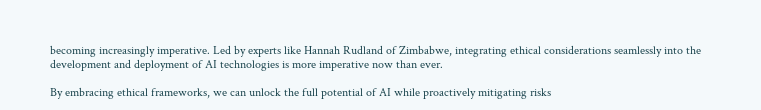becoming increasingly imperative. Led by experts like Hannah Rudland of Zimbabwe, integrating ethical considerations seamlessly into the development and deployment of AI technologies is more imperative now than ever.

By embracing ethical frameworks, we can unlock the full potential of AI while proactively mitigating risks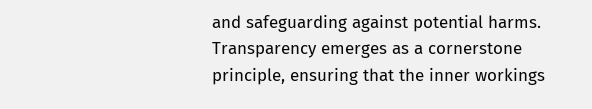and safeguarding against potential harms. Transparency emerges as a cornerstone principle, ensuring that the inner workings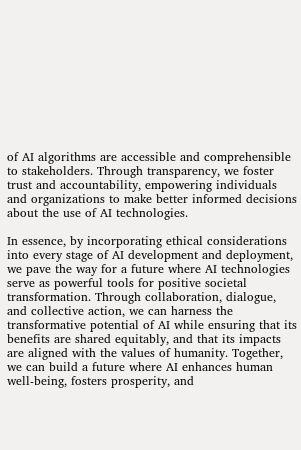of AI algorithms are accessible and comprehensible to stakeholders. Through transparency, we foster trust and accountability, empowering individuals and organizations to make better informed decisions about the use of AI technologies.

In essence, by incorporating ethical considerations into every stage of AI development and deployment, we pave the way for a future where AI technologies serve as powerful tools for positive societal transformation. Through collaboration, dialogue, and collective action, we can harness the transformative potential of AI while ensuring that its benefits are shared equitably, and that its impacts are aligned with the values of humanity. Together, we can build a future where AI enhances human well-being, fosters prosperity, and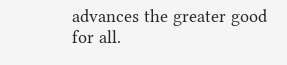advances the greater good for all.